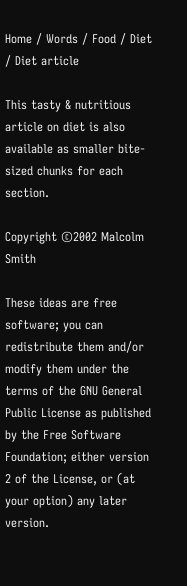Home / Words / Food / Diet / Diet article

This tasty & nutritious article on diet is also available as smaller bite-sized chunks for each section.

Copyright ©2002 Malcolm Smith

These ideas are free software; you can redistribute them and/or modify them under the terms of the GNU General Public License as published by the Free Software Foundation; either version 2 of the License, or (at your option) any later version.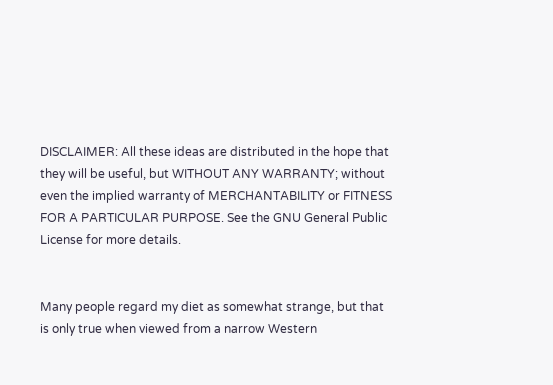DISCLAIMER: All these ideas are distributed in the hope that they will be useful, but WITHOUT ANY WARRANTY; without even the implied warranty of MERCHANTABILITY or FITNESS FOR A PARTICULAR PURPOSE. See the GNU General Public License for more details.


Many people regard my diet as somewhat strange, but that is only true when viewed from a narrow Western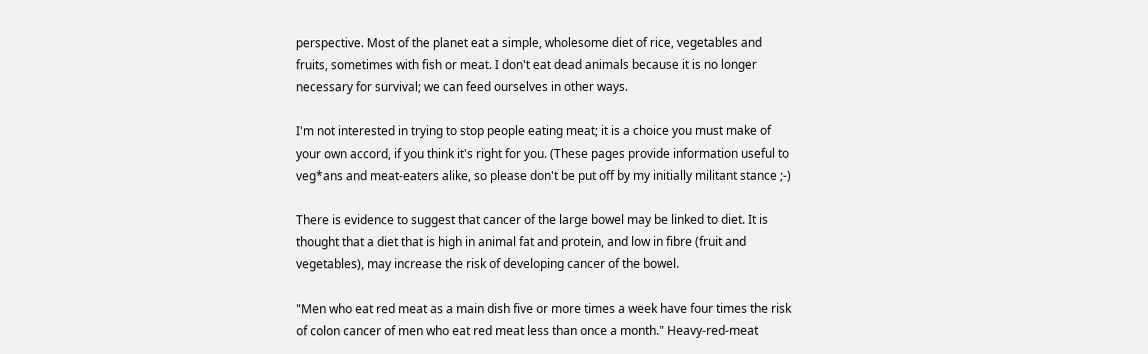perspective. Most of the planet eat a simple, wholesome diet of rice, vegetables and fruits, sometimes with fish or meat. I don't eat dead animals because it is no longer necessary for survival; we can feed ourselves in other ways.

I'm not interested in trying to stop people eating meat; it is a choice you must make of your own accord, if you think it's right for you. (These pages provide information useful to veg*ans and meat-eaters alike, so please don't be put off by my initially militant stance ;-)

There is evidence to suggest that cancer of the large bowel may be linked to diet. It is thought that a diet that is high in animal fat and protein, and low in fibre (fruit and vegetables), may increase the risk of developing cancer of the bowel.

"Men who eat red meat as a main dish five or more times a week have four times the risk of colon cancer of men who eat red meat less than once a month." Heavy-red-meat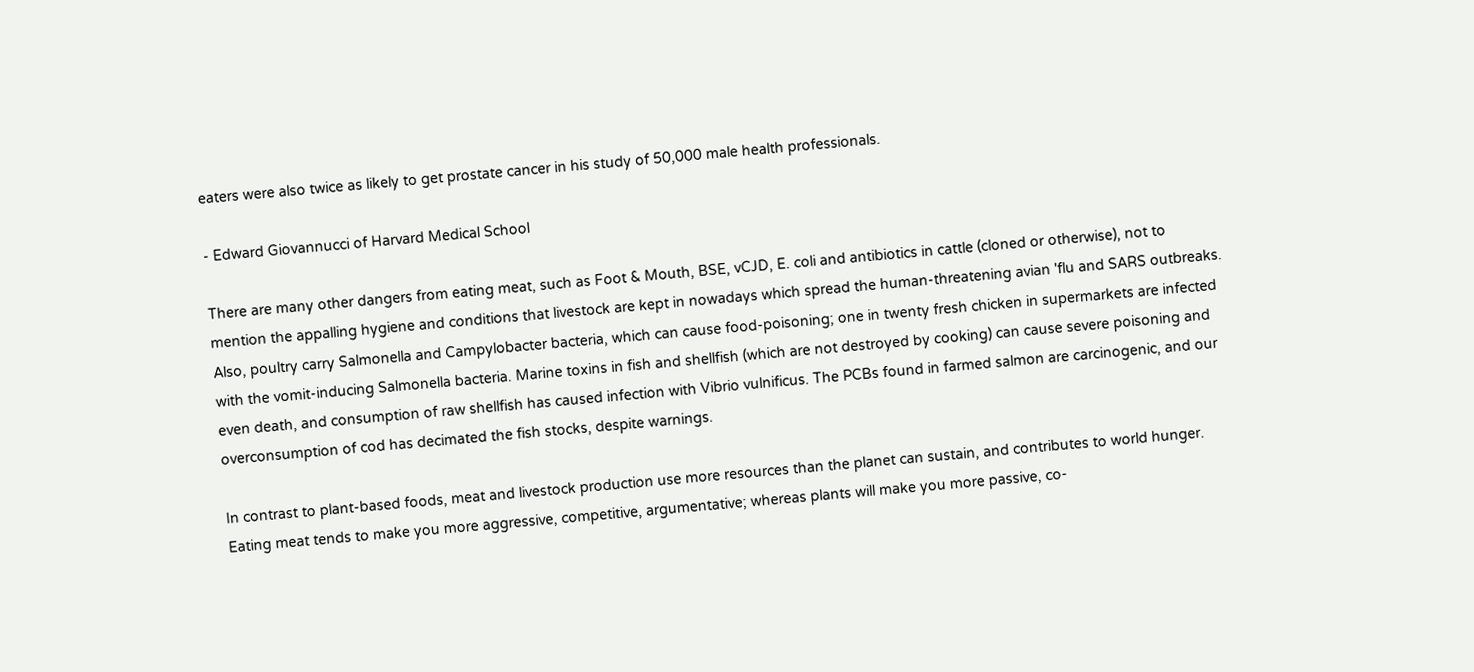eaters were also twice as likely to get prostate cancer in his study of 50,000 male health professionals.

- Edward Giovannucci of Harvard Medical School

There are many other dangers from eating meat, such as Foot & Mouth, BSE, vCJD, E. coli and antibiotics in cattle (cloned or otherwise), not to mention the appalling hygiene and conditions that livestock are kept in nowadays which spread the human-threatening avian 'flu and SARS outbreaks. Also, poultry carry Salmonella and Campylobacter bacteria, which can cause food-poisoning; one in twenty fresh chicken in supermarkets are infected with the vomit-inducing Salmonella bacteria. Marine toxins in fish and shellfish (which are not destroyed by cooking) can cause severe poisoning and even death, and consumption of raw shellfish has caused infection with Vibrio vulnificus. The PCBs found in farmed salmon are carcinogenic, and our overconsumption of cod has decimated the fish stocks, despite warnings.

In contrast to plant-based foods, meat and livestock production use more resources than the planet can sustain, and contributes to world hunger. Eating meat tends to make you more aggressive, competitive, argumentative; whereas plants will make you more passive, co-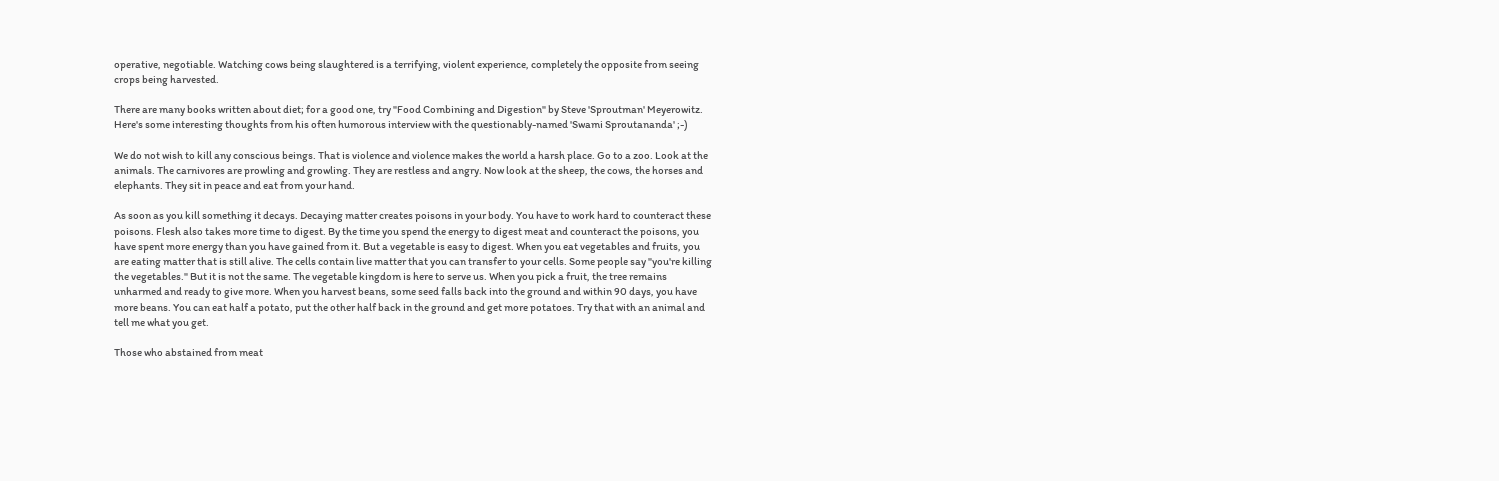operative, negotiable. Watching cows being slaughtered is a terrifying, violent experience, completely the opposite from seeing crops being harvested.

There are many books written about diet; for a good one, try "Food Combining and Digestion" by Steve 'Sproutman' Meyerowitz. Here's some interesting thoughts from his often humorous interview with the questionably-named 'Swami Sproutananda' ;-)

We do not wish to kill any conscious beings. That is violence and violence makes the world a harsh place. Go to a zoo. Look at the animals. The carnivores are prowling and growling. They are restless and angry. Now look at the sheep, the cows, the horses and elephants. They sit in peace and eat from your hand.

As soon as you kill something it decays. Decaying matter creates poisons in your body. You have to work hard to counteract these poisons. Flesh also takes more time to digest. By the time you spend the energy to digest meat and counteract the poisons, you have spent more energy than you have gained from it. But a vegetable is easy to digest. When you eat vegetables and fruits, you are eating matter that is still alive. The cells contain live matter that you can transfer to your cells. Some people say "you're killing the vegetables." But it is not the same. The vegetable kingdom is here to serve us. When you pick a fruit, the tree remains unharmed and ready to give more. When you harvest beans, some seed falls back into the ground and within 90 days, you have more beans. You can eat half a potato, put the other half back in the ground and get more potatoes. Try that with an animal and tell me what you get.

Those who abstained from meat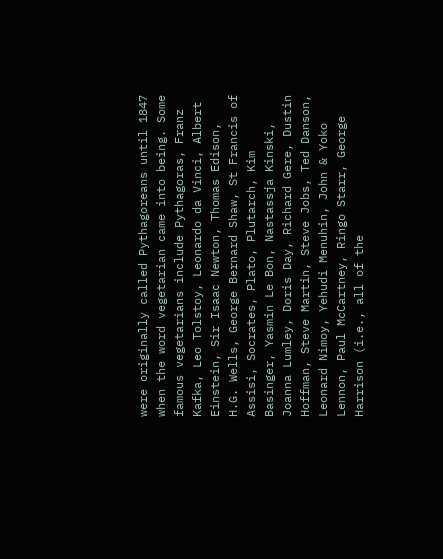were originally called Pythagoreans until 1847 when the word vegetarian came into being. Some famous vegetarians include Pythagoras, Franz Kafka, Leo Tolstoy, Leonardo da Vinci, Albert Einstein, Sir Isaac Newton, Thomas Edison, H.G. Wells, George Bernard Shaw, St Francis of Assisi, Socrates, Plato, Plutarch, Kim Basinger, Yasmin Le Bon, Nastassja Kinski, Joanna Lumley, Doris Day, Richard Gere, Dustin Hoffman, Steve Martin, Steve Jobs, Ted Danson, Leonard Nimoy, Yehudi Menuhin, John & Yoko Lennon, Paul McCartney, Ringo Starr, George Harrison (i.e., all of the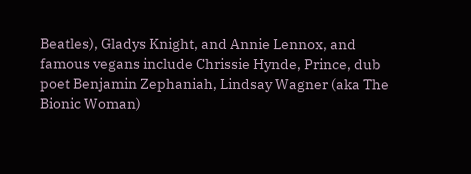Beatles), Gladys Knight, and Annie Lennox, and famous vegans include Chrissie Hynde, Prince, dub poet Benjamin Zephaniah, Lindsay Wagner (aka The Bionic Woman)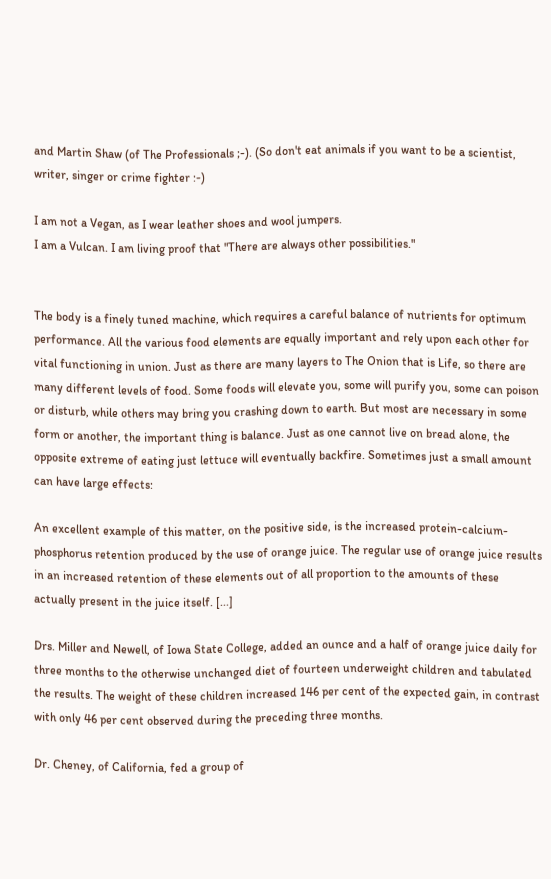and Martin Shaw (of The Professionals ;-). (So don't eat animals if you want to be a scientist, writer, singer or crime fighter :-)

I am not a Vegan, as I wear leather shoes and wool jumpers.
I am a Vulcan. I am living proof that "There are always other possibilities."


The body is a finely tuned machine, which requires a careful balance of nutrients for optimum performance. All the various food elements are equally important and rely upon each other for vital functioning in union. Just as there are many layers to The Onion that is Life, so there are many different levels of food. Some foods will elevate you, some will purify you, some can poison or disturb, while others may bring you crashing down to earth. But most are necessary in some form or another, the important thing is balance. Just as one cannot live on bread alone, the opposite extreme of eating just lettuce will eventually backfire. Sometimes just a small amount can have large effects:

An excellent example of this matter, on the positive side, is the increased protein-calcium-phosphorus retention produced by the use of orange juice. The regular use of orange juice results in an increased retention of these elements out of all proportion to the amounts of these actually present in the juice itself. [...]

Drs. Miller and Newell, of Iowa State College, added an ounce and a half of orange juice daily for three months to the otherwise unchanged diet of fourteen underweight children and tabulated the results. The weight of these children increased 146 per cent of the expected gain, in contrast with only 46 per cent observed during the preceding three months.

Dr. Cheney, of California, fed a group of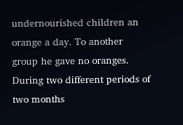undernourished children an orange a day. To another group he gave no oranges. During two different periods of two months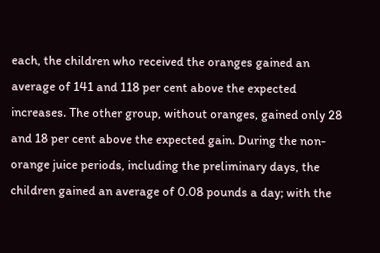each, the children who received the oranges gained an average of 141 and 118 per cent above the expected increases. The other group, without oranges, gained only 28 and 18 per cent above the expected gain. During the non-orange juice periods, including the preliminary days, the children gained an average of 0.08 pounds a day; with the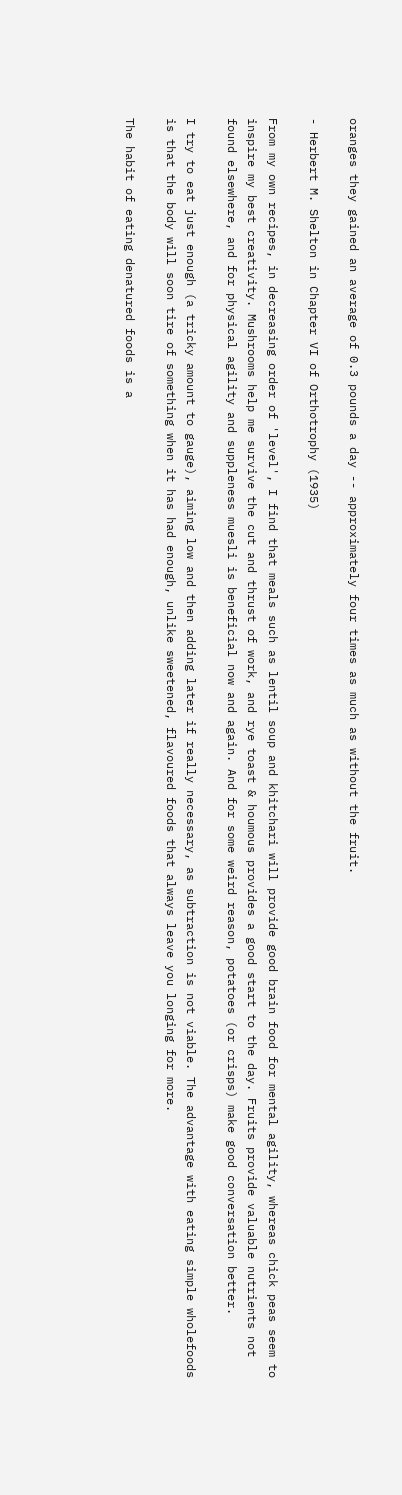oranges they gained an average of 0.3 pounds a day -- approximately four times as much as without the fruit.

- Herbert M. Shelton in Chapter VI of Orthotrophy (1935)

From my own recipes, in decreasing order of 'level', I find that meals such as lentil soup and khitchari will provide good brain food for mental agility, whereas chick peas seem to inspire my best creativity. Mushrooms help me survive the cut and thrust of work, and rye toast & houmous provides a good start to the day. Fruits provide valuable nutrients not found elsewhere, and for physical agility and suppleness muesli is beneficial now and again. And for some weird reason, potatoes (or crisps) make good conversation better.

I try to eat just enough (a tricky amount to gauge), aiming low and then adding later if really necessary, as subtraction is not viable. The advantage with eating simple wholefoods is that the body will soon tire of something when it has had enough, unlike sweetened, flavoured foods that always leave you longing for more.

The habit of eating denatured foods is a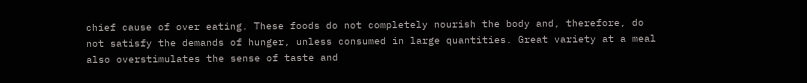chief cause of over eating. These foods do not completely nourish the body and, therefore, do not satisfy the demands of hunger, unless consumed in large quantities. Great variety at a meal also overstimulates the sense of taste and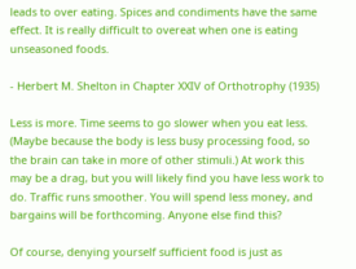leads to over eating. Spices and condiments have the same effect. It is really difficult to overeat when one is eating unseasoned foods.

- Herbert M. Shelton in Chapter XXIV of Orthotrophy (1935)

Less is more. Time seems to go slower when you eat less. (Maybe because the body is less busy processing food, so the brain can take in more of other stimuli.) At work this may be a drag, but you will likely find you have less work to do. Traffic runs smoother. You will spend less money, and bargains will be forthcoming. Anyone else find this?

Of course, denying yourself sufficient food is just as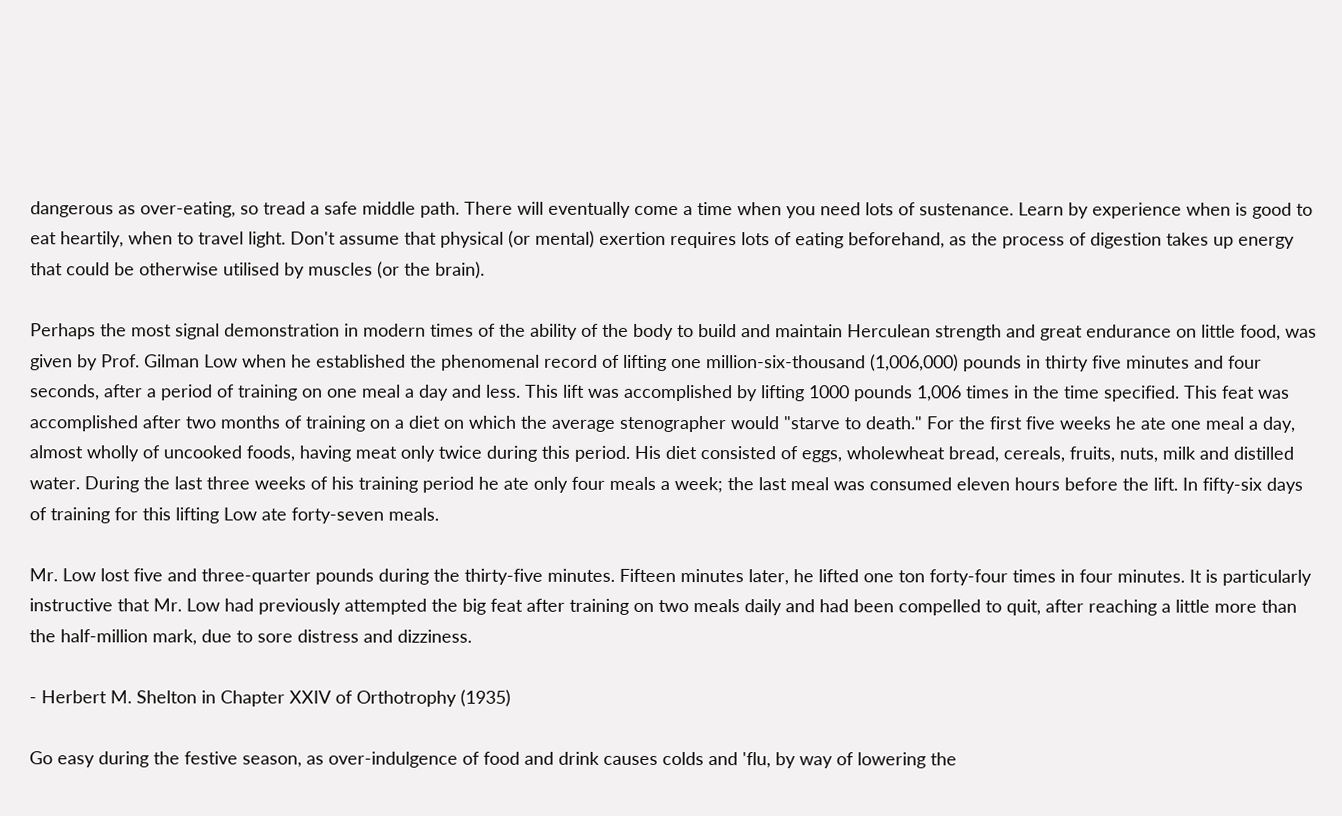dangerous as over-eating, so tread a safe middle path. There will eventually come a time when you need lots of sustenance. Learn by experience when is good to eat heartily, when to travel light. Don't assume that physical (or mental) exertion requires lots of eating beforehand, as the process of digestion takes up energy that could be otherwise utilised by muscles (or the brain).

Perhaps the most signal demonstration in modern times of the ability of the body to build and maintain Herculean strength and great endurance on little food, was given by Prof. Gilman Low when he established the phenomenal record of lifting one million-six-thousand (1,006,000) pounds in thirty five minutes and four seconds, after a period of training on one meal a day and less. This lift was accomplished by lifting 1000 pounds 1,006 times in the time specified. This feat was accomplished after two months of training on a diet on which the average stenographer would "starve to death." For the first five weeks he ate one meal a day, almost wholly of uncooked foods, having meat only twice during this period. His diet consisted of eggs, wholewheat bread, cereals, fruits, nuts, milk and distilled water. During the last three weeks of his training period he ate only four meals a week; the last meal was consumed eleven hours before the lift. In fifty-six days of training for this lifting Low ate forty-seven meals.

Mr. Low lost five and three-quarter pounds during the thirty-five minutes. Fifteen minutes later, he lifted one ton forty-four times in four minutes. It is particularly instructive that Mr. Low had previously attempted the big feat after training on two meals daily and had been compelled to quit, after reaching a little more than the half-million mark, due to sore distress and dizziness.

- Herbert M. Shelton in Chapter XXIV of Orthotrophy (1935)

Go easy during the festive season, as over-indulgence of food and drink causes colds and 'flu, by way of lowering the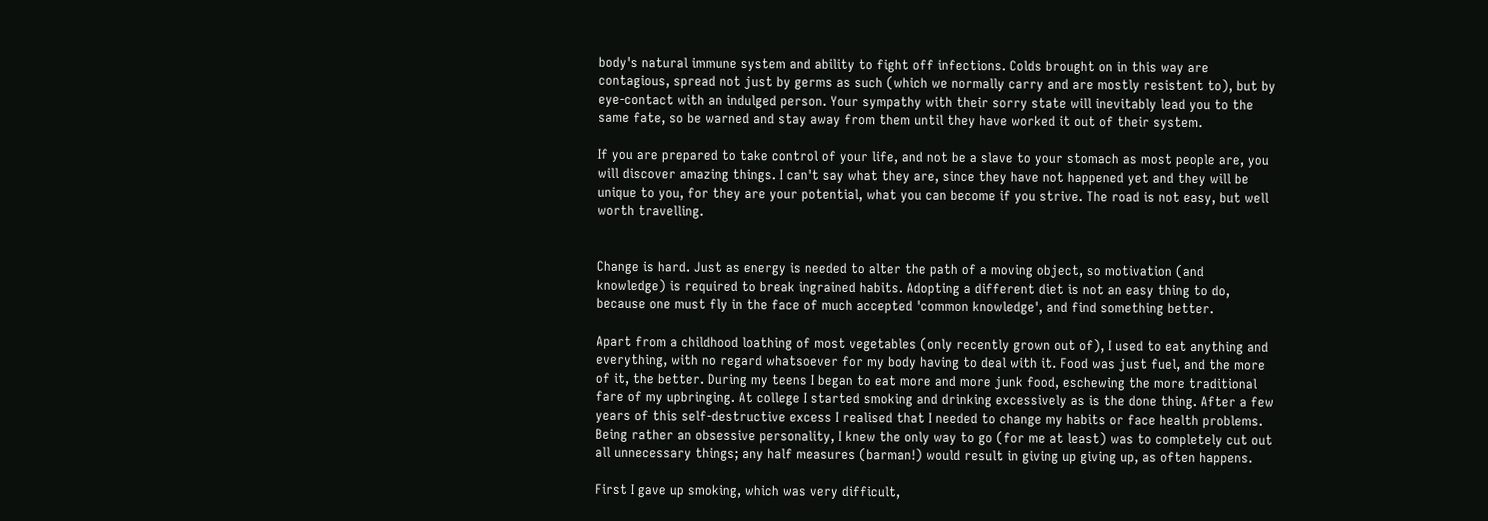body's natural immune system and ability to fight off infections. Colds brought on in this way are contagious, spread not just by germs as such (which we normally carry and are mostly resistent to), but by eye-contact with an indulged person. Your sympathy with their sorry state will inevitably lead you to the same fate, so be warned and stay away from them until they have worked it out of their system.

If you are prepared to take control of your life, and not be a slave to your stomach as most people are, you will discover amazing things. I can't say what they are, since they have not happened yet and they will be unique to you, for they are your potential, what you can become if you strive. The road is not easy, but well worth travelling.


Change is hard. Just as energy is needed to alter the path of a moving object, so motivation (and knowledge) is required to break ingrained habits. Adopting a different diet is not an easy thing to do, because one must fly in the face of much accepted 'common knowledge', and find something better.

Apart from a childhood loathing of most vegetables (only recently grown out of), I used to eat anything and everything, with no regard whatsoever for my body having to deal with it. Food was just fuel, and the more of it, the better. During my teens I began to eat more and more junk food, eschewing the more traditional fare of my upbringing. At college I started smoking and drinking excessively as is the done thing. After a few years of this self-destructive excess I realised that I needed to change my habits or face health problems. Being rather an obsessive personality, I knew the only way to go (for me at least) was to completely cut out all unnecessary things; any half measures (barman!) would result in giving up giving up, as often happens.

First I gave up smoking, which was very difficult,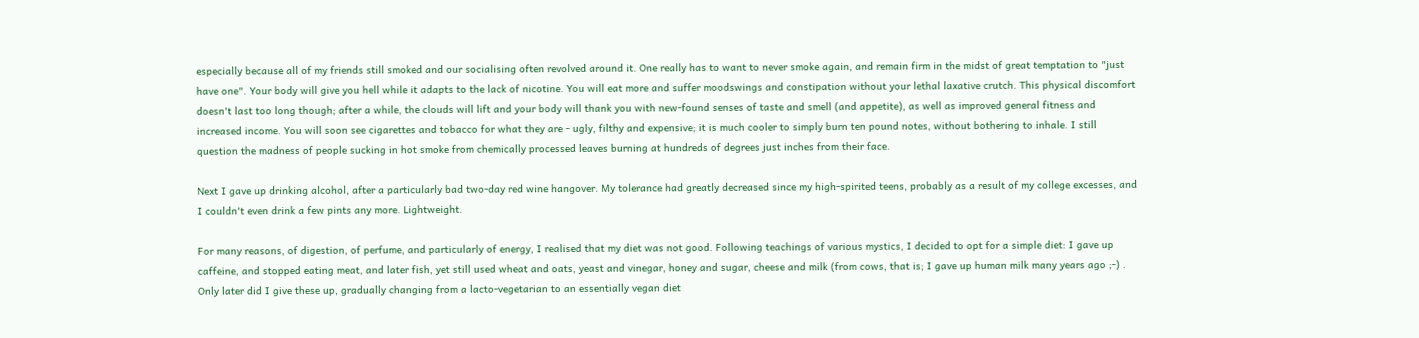especially because all of my friends still smoked and our socialising often revolved around it. One really has to want to never smoke again, and remain firm in the midst of great temptation to "just have one". Your body will give you hell while it adapts to the lack of nicotine. You will eat more and suffer moodswings and constipation without your lethal laxative crutch. This physical discomfort doesn't last too long though; after a while, the clouds will lift and your body will thank you with new-found senses of taste and smell (and appetite), as well as improved general fitness and increased income. You will soon see cigarettes and tobacco for what they are - ugly, filthy and expensive; it is much cooler to simply burn ten pound notes, without bothering to inhale. I still question the madness of people sucking in hot smoke from chemically processed leaves burning at hundreds of degrees just inches from their face.

Next I gave up drinking alcohol, after a particularly bad two-day red wine hangover. My tolerance had greatly decreased since my high-spirited teens, probably as a result of my college excesses, and I couldn't even drink a few pints any more. Lightweight.

For many reasons, of digestion, of perfume, and particularly of energy, I realised that my diet was not good. Following teachings of various mystics, I decided to opt for a simple diet: I gave up caffeine, and stopped eating meat, and later fish, yet still used wheat and oats, yeast and vinegar, honey and sugar, cheese and milk (from cows, that is; I gave up human milk many years ago ;-) . Only later did I give these up, gradually changing from a lacto-vegetarian to an essentially vegan diet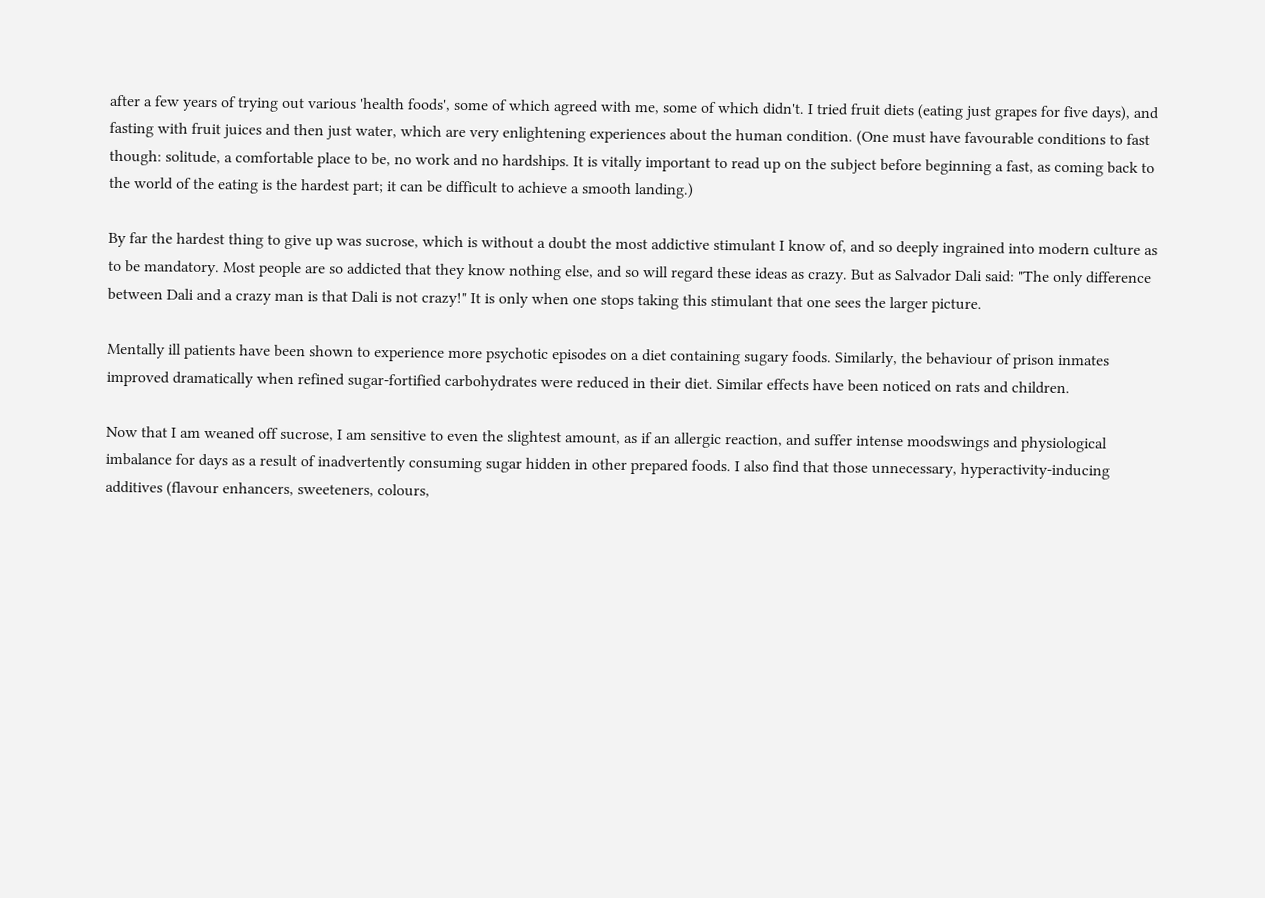after a few years of trying out various 'health foods', some of which agreed with me, some of which didn't. I tried fruit diets (eating just grapes for five days), and fasting with fruit juices and then just water, which are very enlightening experiences about the human condition. (One must have favourable conditions to fast though: solitude, a comfortable place to be, no work and no hardships. It is vitally important to read up on the subject before beginning a fast, as coming back to the world of the eating is the hardest part; it can be difficult to achieve a smooth landing.)

By far the hardest thing to give up was sucrose, which is without a doubt the most addictive stimulant I know of, and so deeply ingrained into modern culture as to be mandatory. Most people are so addicted that they know nothing else, and so will regard these ideas as crazy. But as Salvador Dali said: "The only difference between Dali and a crazy man is that Dali is not crazy!" It is only when one stops taking this stimulant that one sees the larger picture.

Mentally ill patients have been shown to experience more psychotic episodes on a diet containing sugary foods. Similarly, the behaviour of prison inmates improved dramatically when refined sugar-fortified carbohydrates were reduced in their diet. Similar effects have been noticed on rats and children.

Now that I am weaned off sucrose, I am sensitive to even the slightest amount, as if an allergic reaction, and suffer intense moodswings and physiological imbalance for days as a result of inadvertently consuming sugar hidden in other prepared foods. I also find that those unnecessary, hyperactivity-inducing additives (flavour enhancers, sweeteners, colours,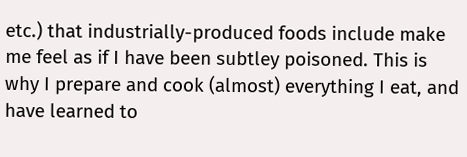etc.) that industrially-produced foods include make me feel as if I have been subtley poisoned. This is why I prepare and cook (almost) everything I eat, and have learned to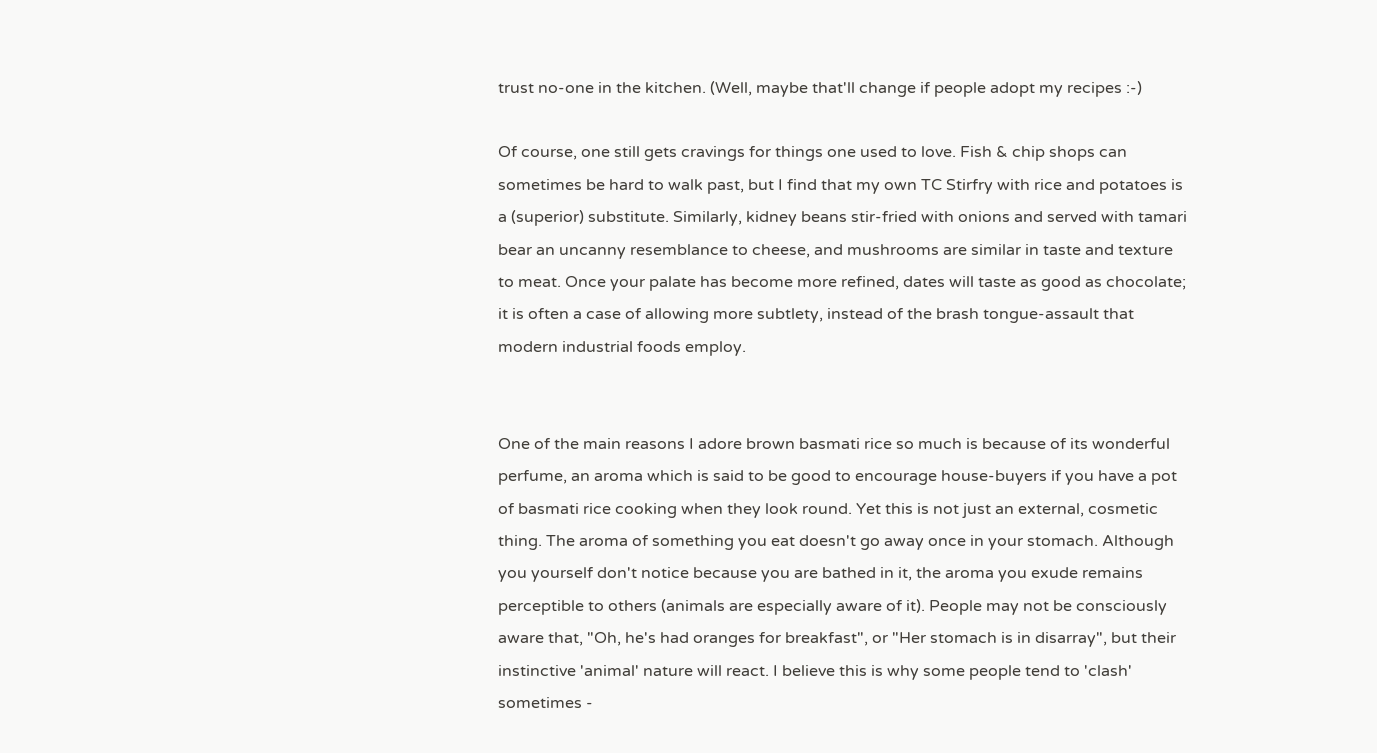trust no-one in the kitchen. (Well, maybe that'll change if people adopt my recipes :-)

Of course, one still gets cravings for things one used to love. Fish & chip shops can sometimes be hard to walk past, but I find that my own TC Stirfry with rice and potatoes is a (superior) substitute. Similarly, kidney beans stir-fried with onions and served with tamari bear an uncanny resemblance to cheese, and mushrooms are similar in taste and texture to meat. Once your palate has become more refined, dates will taste as good as chocolate; it is often a case of allowing more subtlety, instead of the brash tongue-assault that modern industrial foods employ.


One of the main reasons I adore brown basmati rice so much is because of its wonderful perfume, an aroma which is said to be good to encourage house-buyers if you have a pot of basmati rice cooking when they look round. Yet this is not just an external, cosmetic thing. The aroma of something you eat doesn't go away once in your stomach. Although you yourself don't notice because you are bathed in it, the aroma you exude remains perceptible to others (animals are especially aware of it). People may not be consciously aware that, "Oh, he's had oranges for breakfast", or "Her stomach is in disarray", but their instinctive 'animal' nature will react. I believe this is why some people tend to 'clash' sometimes -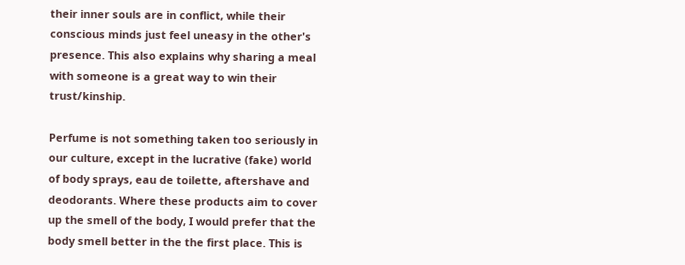their inner souls are in conflict, while their conscious minds just feel uneasy in the other's presence. This also explains why sharing a meal with someone is a great way to win their trust/kinship.

Perfume is not something taken too seriously in our culture, except in the lucrative (fake) world of body sprays, eau de toilette, aftershave and deodorants. Where these products aim to cover up the smell of the body, I would prefer that the body smell better in the the first place. This is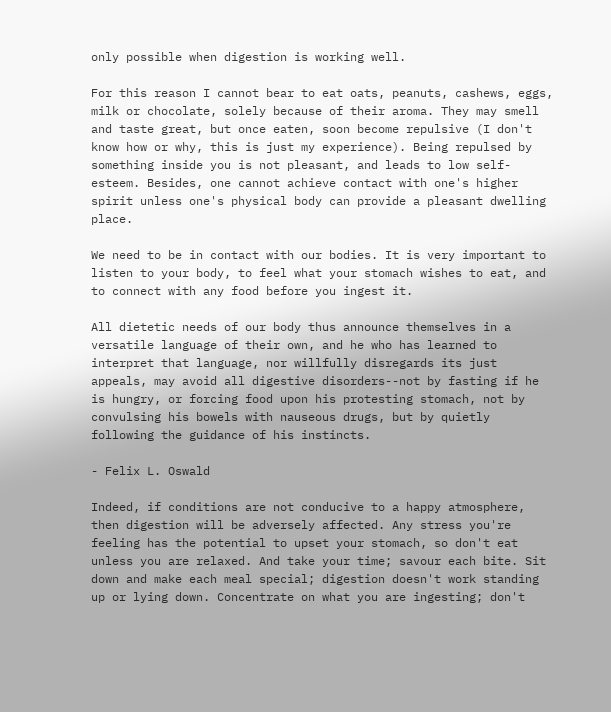only possible when digestion is working well.

For this reason I cannot bear to eat oats, peanuts, cashews, eggs, milk or chocolate, solely because of their aroma. They may smell and taste great, but once eaten, soon become repulsive (I don't know how or why, this is just my experience). Being repulsed by something inside you is not pleasant, and leads to low self-esteem. Besides, one cannot achieve contact with one's higher spirit unless one's physical body can provide a pleasant dwelling place.

We need to be in contact with our bodies. It is very important to listen to your body, to feel what your stomach wishes to eat, and to connect with any food before you ingest it.

All dietetic needs of our body thus announce themselves in a versatile language of their own, and he who has learned to interpret that language, nor willfully disregards its just appeals, may avoid all digestive disorders--not by fasting if he is hungry, or forcing food upon his protesting stomach, not by convulsing his bowels with nauseous drugs, but by quietly following the guidance of his instincts.

- Felix L. Oswald

Indeed, if conditions are not conducive to a happy atmosphere, then digestion will be adversely affected. Any stress you're feeling has the potential to upset your stomach, so don't eat unless you are relaxed. And take your time; savour each bite. Sit down and make each meal special; digestion doesn't work standing up or lying down. Concentrate on what you are ingesting; don't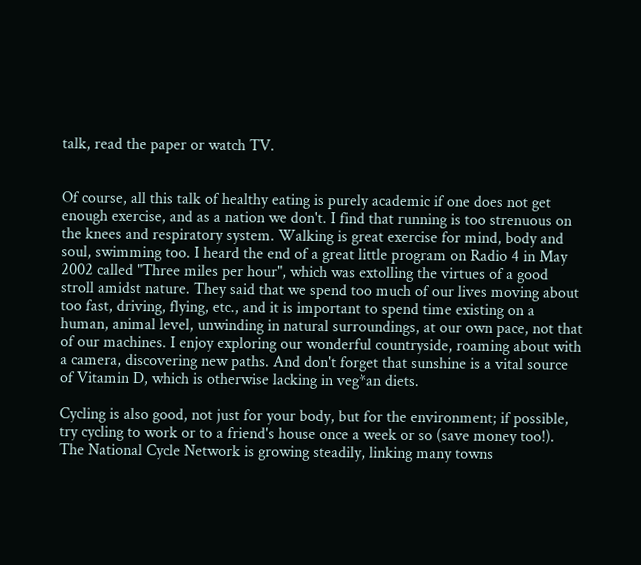talk, read the paper or watch TV.


Of course, all this talk of healthy eating is purely academic if one does not get enough exercise, and as a nation we don't. I find that running is too strenuous on the knees and respiratory system. Walking is great exercise for mind, body and soul, swimming too. I heard the end of a great little program on Radio 4 in May 2002 called "Three miles per hour", which was extolling the virtues of a good stroll amidst nature. They said that we spend too much of our lives moving about too fast, driving, flying, etc., and it is important to spend time existing on a human, animal level, unwinding in natural surroundings, at our own pace, not that of our machines. I enjoy exploring our wonderful countryside, roaming about with a camera, discovering new paths. And don't forget that sunshine is a vital source of Vitamin D, which is otherwise lacking in veg*an diets.

Cycling is also good, not just for your body, but for the environment; if possible, try cycling to work or to a friend's house once a week or so (save money too!). The National Cycle Network is growing steadily, linking many towns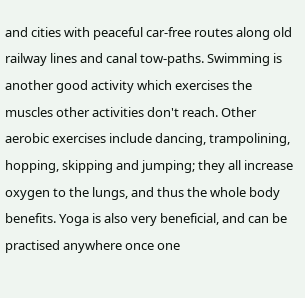and cities with peaceful car-free routes along old railway lines and canal tow-paths. Swimming is another good activity which exercises the muscles other activities don't reach. Other aerobic exercises include dancing, trampolining, hopping, skipping and jumping; they all increase oxygen to the lungs, and thus the whole body benefits. Yoga is also very beneficial, and can be practised anywhere once one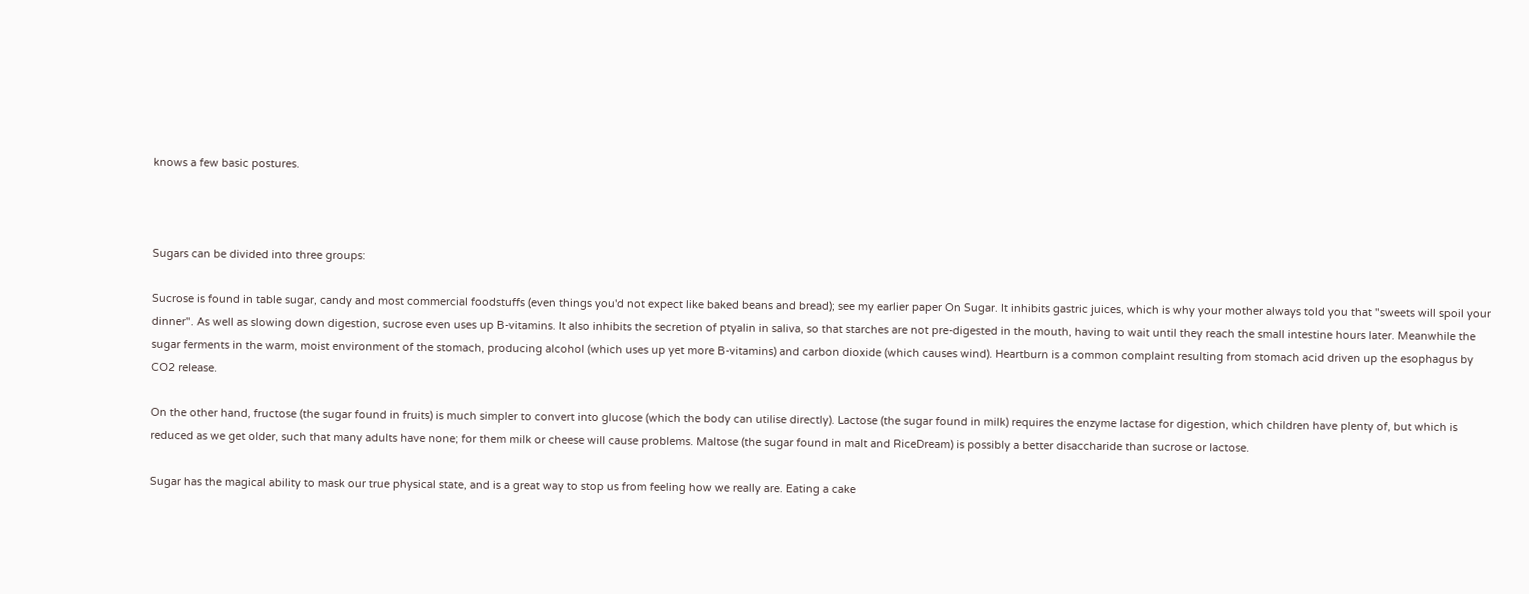knows a few basic postures.



Sugars can be divided into three groups:

Sucrose is found in table sugar, candy and most commercial foodstuffs (even things you'd not expect like baked beans and bread); see my earlier paper On Sugar. It inhibits gastric juices, which is why your mother always told you that "sweets will spoil your dinner". As well as slowing down digestion, sucrose even uses up B-vitamins. It also inhibits the secretion of ptyalin in saliva, so that starches are not pre-digested in the mouth, having to wait until they reach the small intestine hours later. Meanwhile the sugar ferments in the warm, moist environment of the stomach, producing alcohol (which uses up yet more B-vitamins) and carbon dioxide (which causes wind). Heartburn is a common complaint resulting from stomach acid driven up the esophagus by CO2 release.

On the other hand, fructose (the sugar found in fruits) is much simpler to convert into glucose (which the body can utilise directly). Lactose (the sugar found in milk) requires the enzyme lactase for digestion, which children have plenty of, but which is reduced as we get older, such that many adults have none; for them milk or cheese will cause problems. Maltose (the sugar found in malt and RiceDream) is possibly a better disaccharide than sucrose or lactose.

Sugar has the magical ability to mask our true physical state, and is a great way to stop us from feeling how we really are. Eating a cake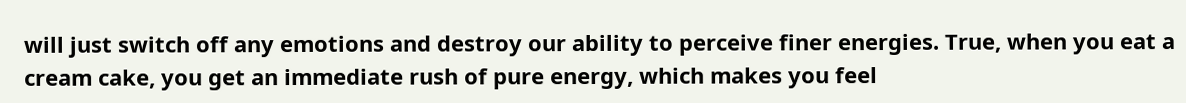will just switch off any emotions and destroy our ability to perceive finer energies. True, when you eat a cream cake, you get an immediate rush of pure energy, which makes you feel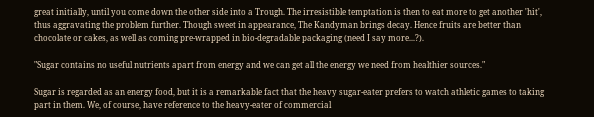great initially, until you come down the other side into a Trough. The irresistible temptation is then to eat more to get another 'hit', thus aggravating the problem further. Though sweet in appearance, The Kandyman brings decay. Hence fruits are better than chocolate or cakes, as well as coming pre-wrapped in bio-degradable packaging (need I say more...?).

"Sugar contains no useful nutrients apart from energy and we can get all the energy we need from healthier sources."

Sugar is regarded as an energy food, but it is a remarkable fact that the heavy sugar-eater prefers to watch athletic games to taking part in them. We, of course, have reference to the heavy-eater of commercial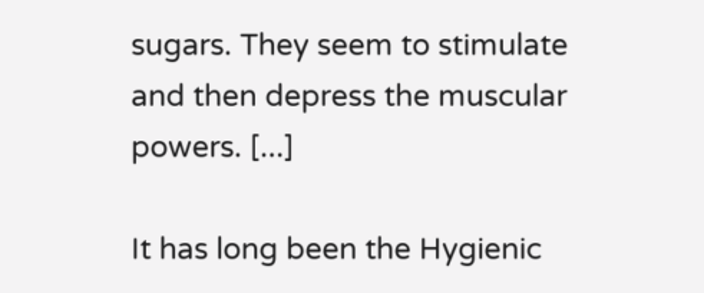sugars. They seem to stimulate and then depress the muscular powers. [...]

It has long been the Hygienic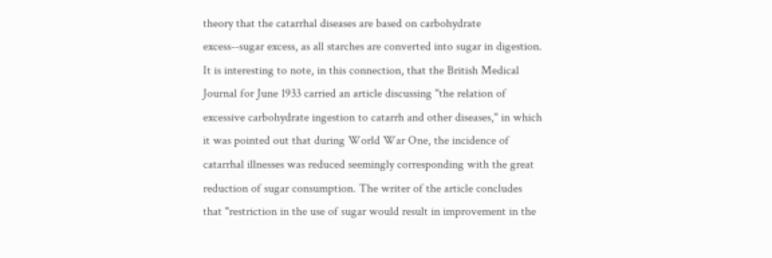theory that the catarrhal diseases are based on carbohydrate excess--sugar excess, as all starches are converted into sugar in digestion. It is interesting to note, in this connection, that the British Medical Journal for June 1933 carried an article discussing "the relation of excessive carbohydrate ingestion to catarrh and other diseases," in which it was pointed out that during World War One, the incidence of catarrhal illnesses was reduced seemingly corresponding with the great reduction of sugar consumption. The writer of the article concludes that "restriction in the use of sugar would result in improvement in the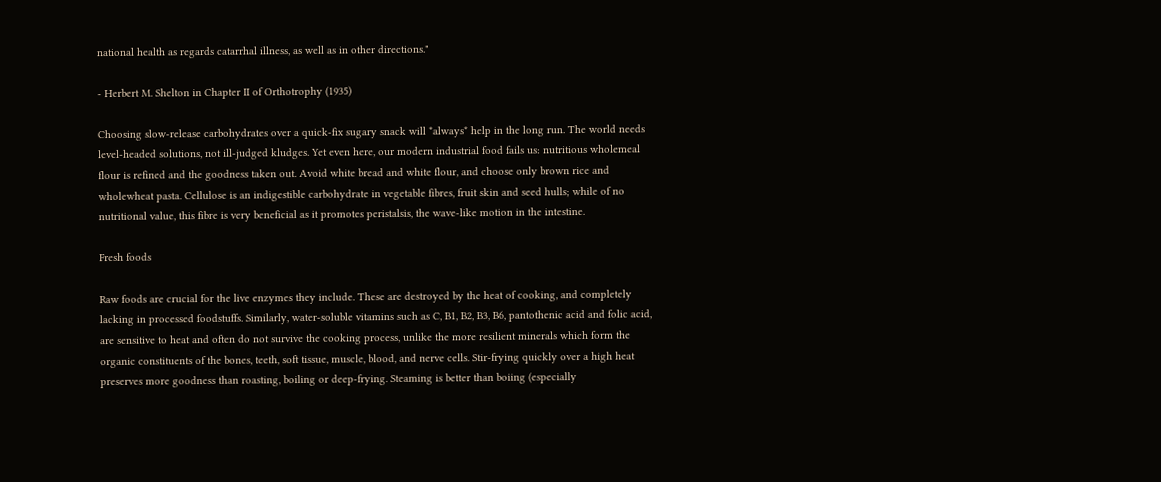national health as regards catarrhal illness, as well as in other directions."

- Herbert M. Shelton in Chapter II of Orthotrophy (1935)

Choosing slow-release carbohydrates over a quick-fix sugary snack will *always* help in the long run. The world needs level-headed solutions, not ill-judged kludges. Yet even here, our modern industrial food fails us: nutritious wholemeal flour is refined and the goodness taken out. Avoid white bread and white flour, and choose only brown rice and wholewheat pasta. Cellulose is an indigestible carbohydrate in vegetable fibres, fruit skin and seed hulls; while of no nutritional value, this fibre is very beneficial as it promotes peristalsis, the wave-like motion in the intestine.

Fresh foods

Raw foods are crucial for the live enzymes they include. These are destroyed by the heat of cooking, and completely lacking in processed foodstuffs. Similarly, water-soluble vitamins such as C, B1, B2, B3, B6, pantothenic acid and folic acid, are sensitive to heat and often do not survive the cooking process, unlike the more resilient minerals which form the organic constituents of the bones, teeth, soft tissue, muscle, blood, and nerve cells. Stir-frying quickly over a high heat preserves more goodness than roasting, boiling or deep-frying. Steaming is better than boiing (especially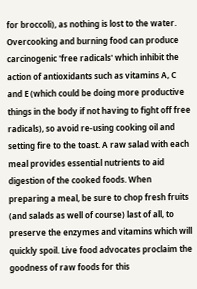for broccoli), as nothing is lost to the water. Overcooking and burning food can produce carcinogenic 'free radicals' which inhibit the action of antioxidants such as vitamins A, C and E (which could be doing more productive things in the body if not having to fight off free radicals), so avoid re-using cooking oil and setting fire to the toast. A raw salad with each meal provides essential nutrients to aid digestion of the cooked foods. When preparing a meal, be sure to chop fresh fruits (and salads as well of course) last of all, to preserve the enzymes and vitamins which will quickly spoil. Live food advocates proclaim the goodness of raw foods for this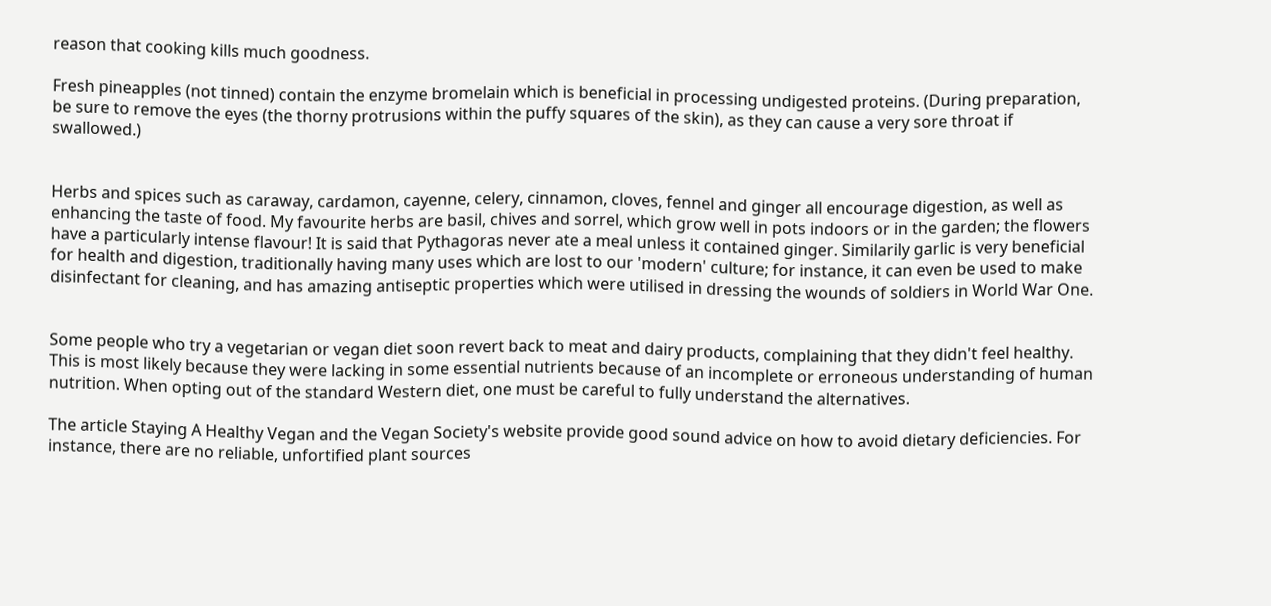reason that cooking kills much goodness.

Fresh pineapples (not tinned) contain the enzyme bromelain which is beneficial in processing undigested proteins. (During preparation, be sure to remove the eyes (the thorny protrusions within the puffy squares of the skin), as they can cause a very sore throat if swallowed.)


Herbs and spices such as caraway, cardamon, cayenne, celery, cinnamon, cloves, fennel and ginger all encourage digestion, as well as enhancing the taste of food. My favourite herbs are basil, chives and sorrel, which grow well in pots indoors or in the garden; the flowers have a particularly intense flavour! It is said that Pythagoras never ate a meal unless it contained ginger. Similarily garlic is very beneficial for health and digestion, traditionally having many uses which are lost to our 'modern' culture; for instance, it can even be used to make disinfectant for cleaning, and has amazing antiseptic properties which were utilised in dressing the wounds of soldiers in World War One.


Some people who try a vegetarian or vegan diet soon revert back to meat and dairy products, complaining that they didn't feel healthy. This is most likely because they were lacking in some essential nutrients because of an incomplete or erroneous understanding of human nutrition. When opting out of the standard Western diet, one must be careful to fully understand the alternatives.

The article Staying A Healthy Vegan and the Vegan Society's website provide good sound advice on how to avoid dietary deficiencies. For instance, there are no reliable, unfortified plant sources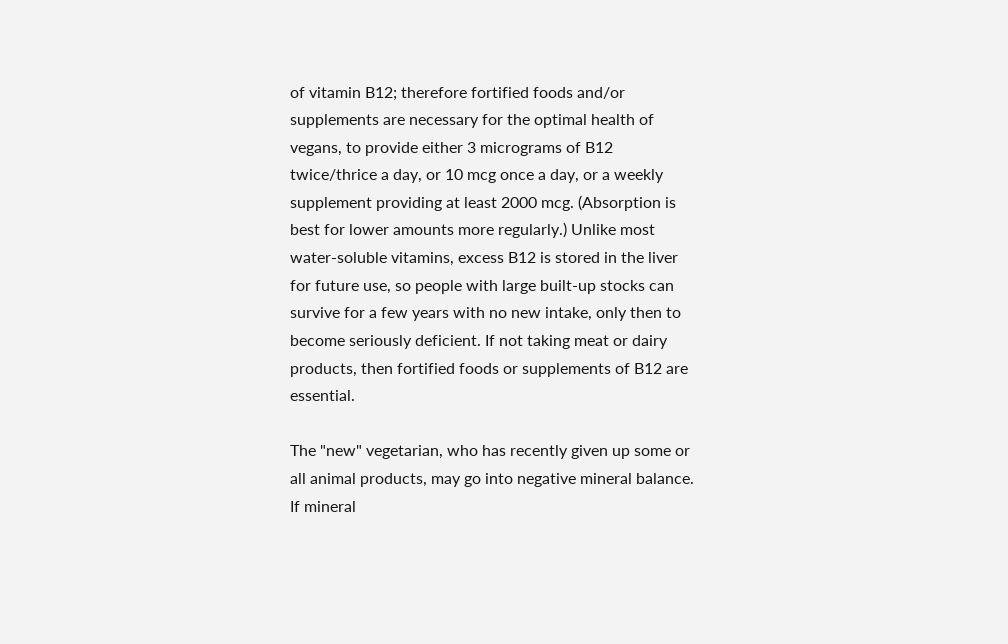of vitamin B12; therefore fortified foods and/or supplements are necessary for the optimal health of vegans, to provide either 3 micrograms of B12 twice/thrice a day, or 10 mcg once a day, or a weekly supplement providing at least 2000 mcg. (Absorption is best for lower amounts more regularly.) Unlike most water-soluble vitamins, excess B12 is stored in the liver for future use, so people with large built-up stocks can survive for a few years with no new intake, only then to become seriously deficient. If not taking meat or dairy products, then fortified foods or supplements of B12 are essential.

The "new" vegetarian, who has recently given up some or all animal products, may go into negative mineral balance. If mineral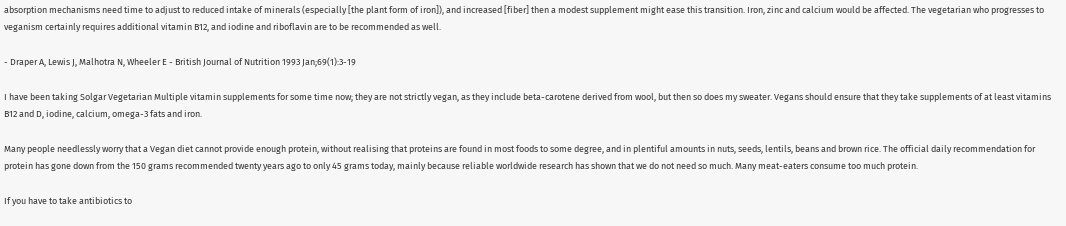absorption mechanisms need time to adjust to reduced intake of minerals (especially [the plant form of iron]), and increased [fiber] then a modest supplement might ease this transition. Iron, zinc and calcium would be affected. The vegetarian who progresses to veganism certainly requires additional vitamin B12, and iodine and riboflavin are to be recommended as well.

- Draper A, Lewis J, Malhotra N, Wheeler E - British Journal of Nutrition 1993 Jan;69(1):3-19

I have been taking Solgar Vegetarian Multiple vitamin supplements for some time now; they are not strictly vegan, as they include beta-carotene derived from wool, but then so does my sweater. Vegans should ensure that they take supplements of at least vitamins B12 and D, iodine, calcium, omega-3 fats and iron.

Many people needlessly worry that a Vegan diet cannot provide enough protein, without realising that proteins are found in most foods to some degree, and in plentiful amounts in nuts, seeds, lentils, beans and brown rice. The official daily recommendation for protein has gone down from the 150 grams recommended twenty years ago to only 45 grams today, mainly because reliable worldwide research has shown that we do not need so much. Many meat-eaters consume too much protein.

If you have to take antibiotics to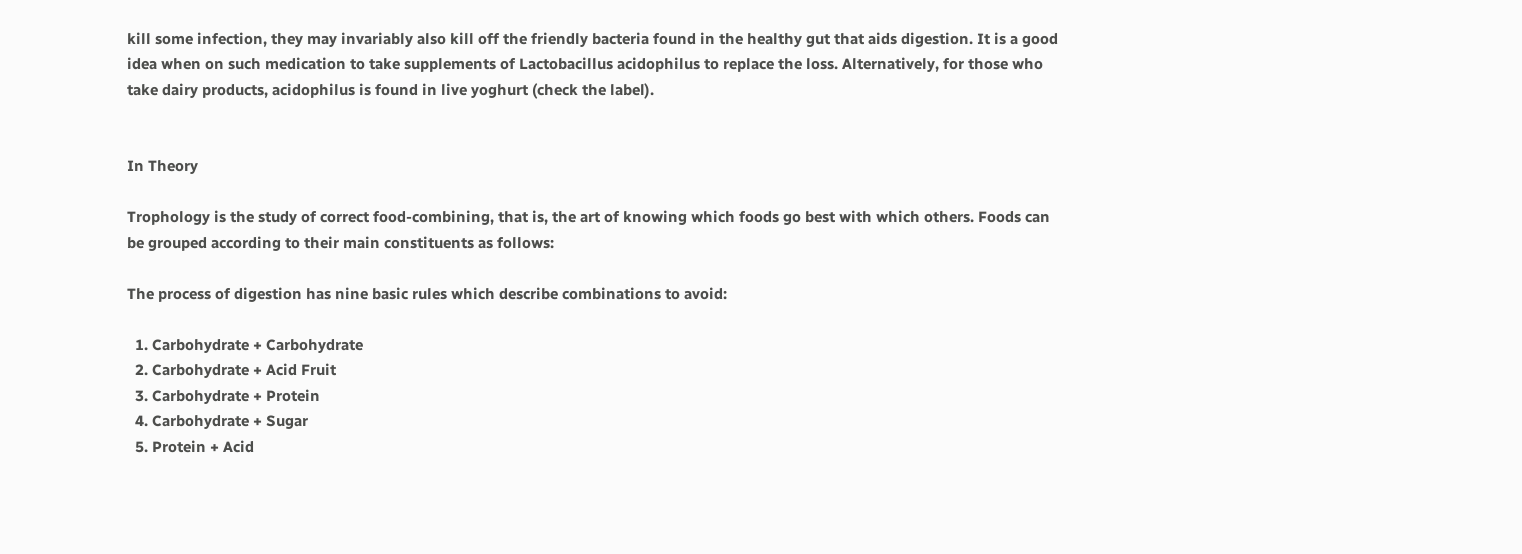kill some infection, they may invariably also kill off the friendly bacteria found in the healthy gut that aids digestion. It is a good idea when on such medication to take supplements of Lactobacillus acidophilus to replace the loss. Alternatively, for those who take dairy products, acidophilus is found in live yoghurt (check the label).


In Theory

Trophology is the study of correct food-combining, that is, the art of knowing which foods go best with which others. Foods can be grouped according to their main constituents as follows:

The process of digestion has nine basic rules which describe combinations to avoid:

  1. Carbohydrate + Carbohydrate
  2. Carbohydrate + Acid Fruit
  3. Carbohydrate + Protein
  4. Carbohydrate + Sugar
  5. Protein + Acid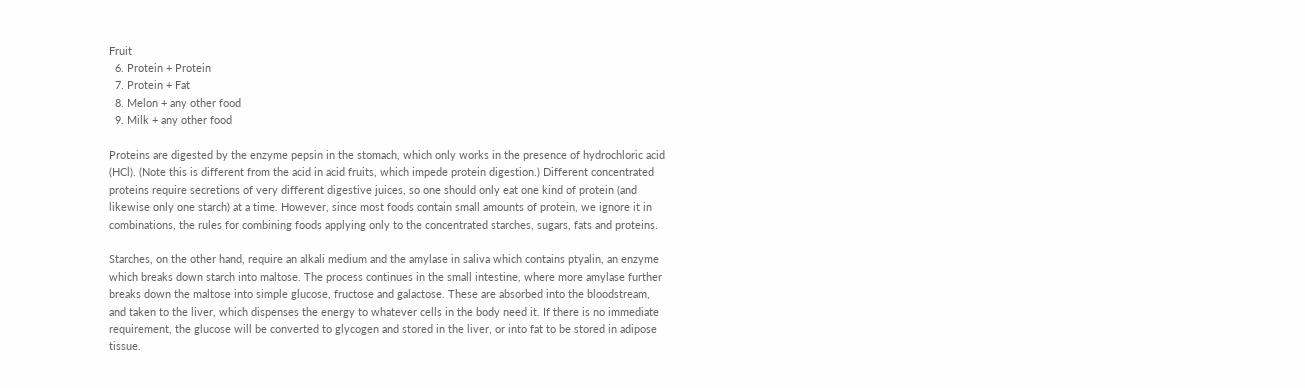Fruit
  6. Protein + Protein
  7. Protein + Fat
  8. Melon + any other food
  9. Milk + any other food

Proteins are digested by the enzyme pepsin in the stomach, which only works in the presence of hydrochloric acid (HCl). (Note this is different from the acid in acid fruits, which impede protein digestion.) Different concentrated proteins require secretions of very different digestive juices, so one should only eat one kind of protein (and likewise only one starch) at a time. However, since most foods contain small amounts of protein, we ignore it in combinations, the rules for combining foods applying only to the concentrated starches, sugars, fats and proteins.

Starches, on the other hand, require an alkali medium and the amylase in saliva which contains ptyalin, an enzyme which breaks down starch into maltose. The process continues in the small intestine, where more amylase further breaks down the maltose into simple glucose, fructose and galactose. These are absorbed into the bloodstream, and taken to the liver, which dispenses the energy to whatever cells in the body need it. If there is no immediate requirement, the glucose will be converted to glycogen and stored in the liver, or into fat to be stored in adipose tissue.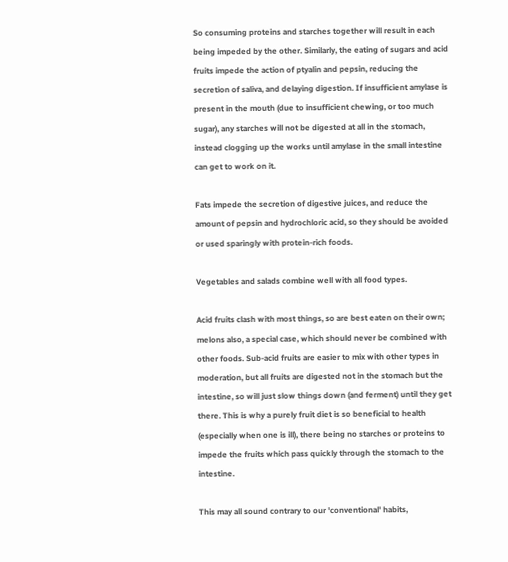So consuming proteins and starches together will result in each being impeded by the other. Similarly, the eating of sugars and acid fruits impede the action of ptyalin and pepsin, reducing the secretion of saliva, and delaying digestion. If insufficient amylase is present in the mouth (due to insufficient chewing, or too much sugar), any starches will not be digested at all in the stomach, instead clogging up the works until amylase in the small intestine can get to work on it.

Fats impede the secretion of digestive juices, and reduce the amount of pepsin and hydrochloric acid, so they should be avoided or used sparingly with protein-rich foods.

Vegetables and salads combine well with all food types.

Acid fruits clash with most things, so are best eaten on their own; melons also, a special case, which should never be combined with other foods. Sub-acid fruits are easier to mix with other types in moderation, but all fruits are digested not in the stomach but the intestine, so will just slow things down (and ferment) until they get there. This is why a purely fruit diet is so beneficial to health (especially when one is ill), there being no starches or proteins to impede the fruits which pass quickly through the stomach to the intestine.

This may all sound contrary to our 'conventional' habits,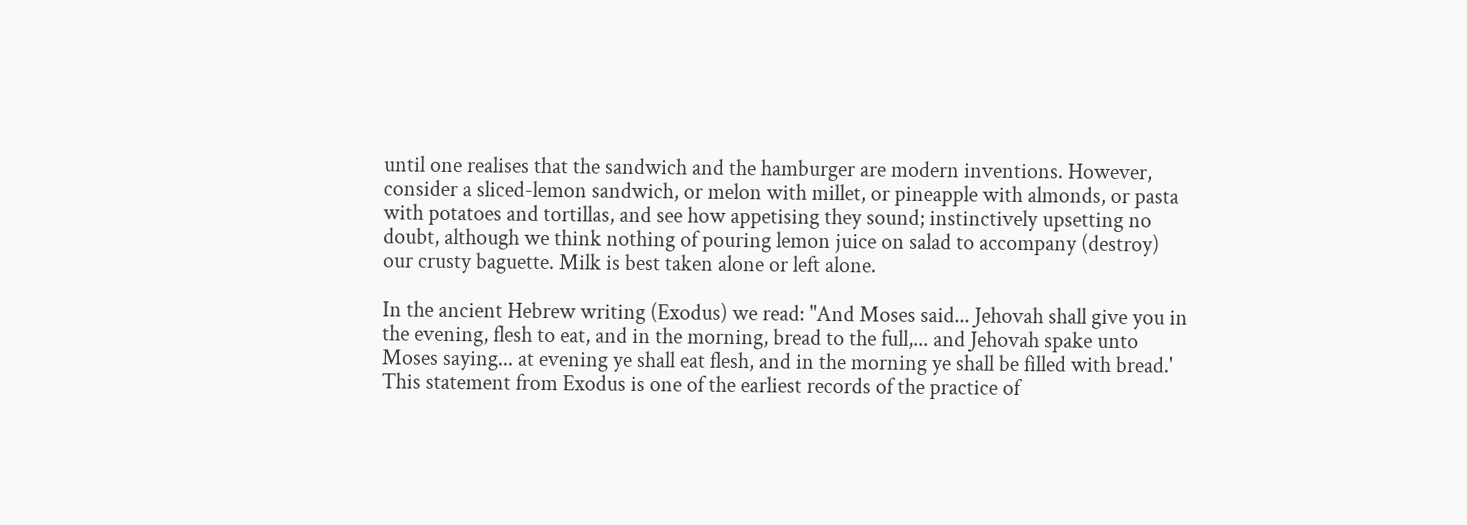until one realises that the sandwich and the hamburger are modern inventions. However, consider a sliced-lemon sandwich, or melon with millet, or pineapple with almonds, or pasta with potatoes and tortillas, and see how appetising they sound; instinctively upsetting no doubt, although we think nothing of pouring lemon juice on salad to accompany (destroy) our crusty baguette. Milk is best taken alone or left alone.

In the ancient Hebrew writing (Exodus) we read: "And Moses said... Jehovah shall give you in the evening, flesh to eat, and in the morning, bread to the full,... and Jehovah spake unto Moses saying... at evening ye shall eat flesh, and in the morning ye shall be filled with bread.' This statement from Exodus is one of the earliest records of the practice of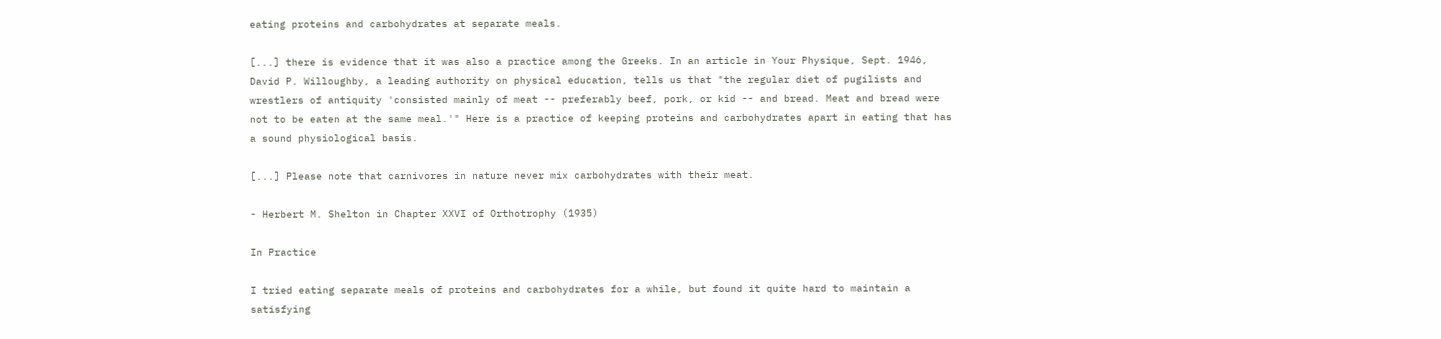eating proteins and carbohydrates at separate meals.

[...] there is evidence that it was also a practice among the Greeks. In an article in Your Physique, Sept. 1946, David P. Willoughby, a leading authority on physical education, tells us that "the regular diet of pugilists and wrestlers of antiquity 'consisted mainly of meat -- preferably beef, pork, or kid -- and bread. Meat and bread were not to be eaten at the same meal.'" Here is a practice of keeping proteins and carbohydrates apart in eating that has a sound physiological basis.

[...] Please note that carnivores in nature never mix carbohydrates with their meat.

- Herbert M. Shelton in Chapter XXVI of Orthotrophy (1935)

In Practice

I tried eating separate meals of proteins and carbohydrates for a while, but found it quite hard to maintain a satisfying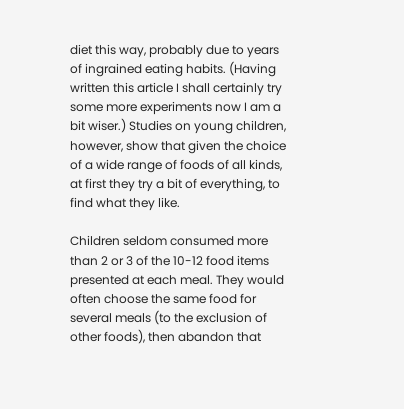diet this way, probably due to years of ingrained eating habits. (Having written this article I shall certainly try some more experiments now I am a bit wiser.) Studies on young children, however, show that given the choice of a wide range of foods of all kinds, at first they try a bit of everything, to find what they like.

Children seldom consumed more than 2 or 3 of the 10-12 food items presented at each meal. They would often choose the same food for several meals (to the exclusion of other foods), then abandon that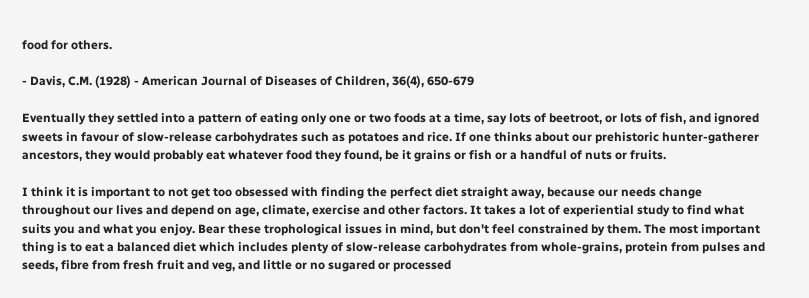food for others.

- Davis, C.M. (1928) - American Journal of Diseases of Children, 36(4), 650-679

Eventually they settled into a pattern of eating only one or two foods at a time, say lots of beetroot, or lots of fish, and ignored sweets in favour of slow-release carbohydrates such as potatoes and rice. If one thinks about our prehistoric hunter-gatherer ancestors, they would probably eat whatever food they found, be it grains or fish or a handful of nuts or fruits.

I think it is important to not get too obsessed with finding the perfect diet straight away, because our needs change throughout our lives and depend on age, climate, exercise and other factors. It takes a lot of experiential study to find what suits you and what you enjoy. Bear these trophological issues in mind, but don't feel constrained by them. The most important thing is to eat a balanced diet which includes plenty of slow-release carbohydrates from whole-grains, protein from pulses and seeds, fibre from fresh fruit and veg, and little or no sugared or processed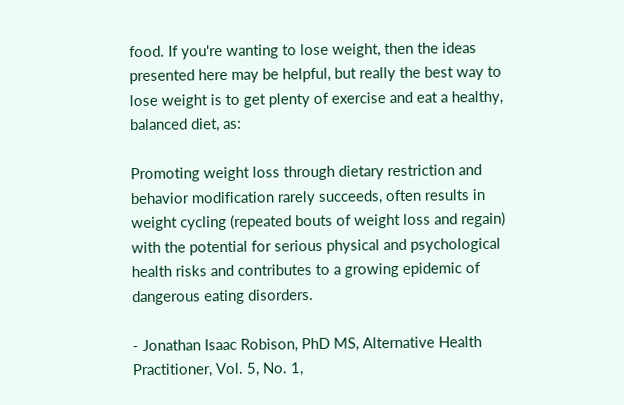food. If you're wanting to lose weight, then the ideas presented here may be helpful, but really the best way to lose weight is to get plenty of exercise and eat a healthy, balanced diet, as:

Promoting weight loss through dietary restriction and behavior modification rarely succeeds, often results in weight cycling (repeated bouts of weight loss and regain) with the potential for serious physical and psychological health risks and contributes to a growing epidemic of dangerous eating disorders.

- Jonathan Isaac Robison, PhD MS, Alternative Health Practitioner, Vol. 5, No. 1,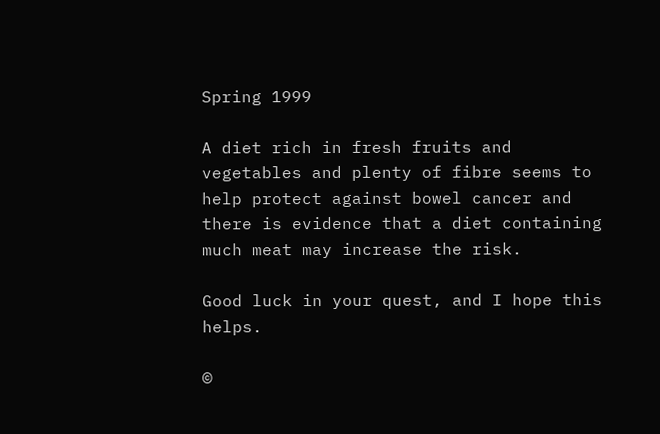Spring 1999

A diet rich in fresh fruits and vegetables and plenty of fibre seems to help protect against bowel cancer and there is evidence that a diet containing much meat may increase the risk.

Good luck in your quest, and I hope this helps.

©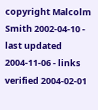copyright Malcolm Smith 2002-04-10 - last updated 2004-11-06 - links verified 2004-02-01